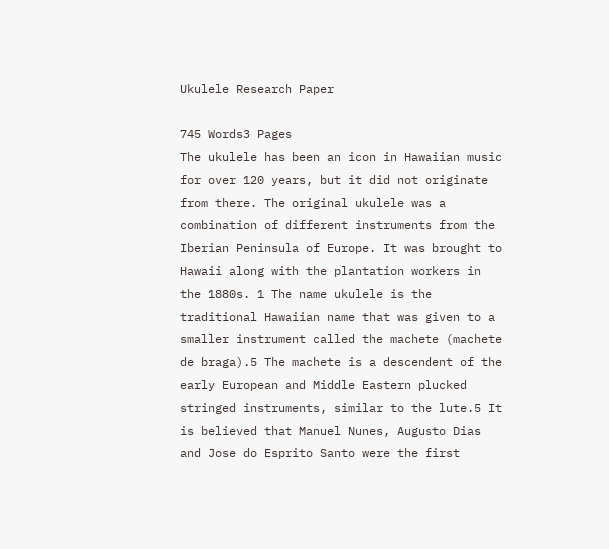Ukulele Research Paper

745 Words3 Pages
The ukulele has been an icon in Hawaiian music for over 120 years, but it did not originate from there. The original ukulele was a combination of different instruments from the Iberian Peninsula of Europe. It was brought to Hawaii along with the plantation workers in the 1880s. 1 The name ukulele is the traditional Hawaiian name that was given to a smaller instrument called the machete (machete de braga).5 The machete is a descendent of the early European and Middle Eastern plucked stringed instruments, similar to the lute.5 It is believed that Manuel Nunes, Augusto Dias and Jose do Esprito Santo were the first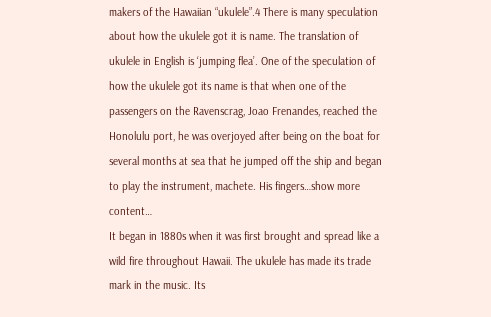makers of the Hawaiian “ukulele”.4 There is many speculation about how the ukulele got it is name. The translation of ukulele in English is ‘jumping flea’. One of the speculation of how the ukulele got its name is that when one of the passengers on the Ravenscrag, Joao Frenandes, reached the Honolulu port, he was overjoyed after being on the boat for several months at sea that he jumped off the ship and began to play the instrument, machete. His fingers…show more content…
It began in 1880s when it was first brought and spread like a wild fire throughout Hawaii. The ukulele has made its trade mark in the music. Its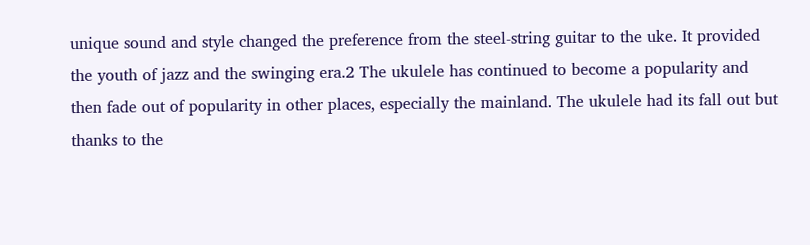unique sound and style changed the preference from the steel-string guitar to the uke. It provided the youth of jazz and the swinging era.2 The ukulele has continued to become a popularity and then fade out of popularity in other places, especially the mainland. The ukulele had its fall out but thanks to the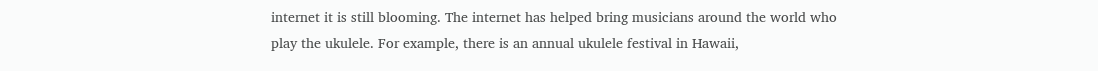internet it is still blooming. The internet has helped bring musicians around the world who play the ukulele. For example, there is an annual ukulele festival in Hawaii,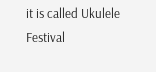it is called Ukulele Festival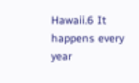Hawaii.6 It happens every year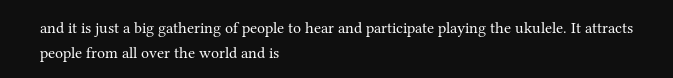and it is just a big gathering of people to hear and participate playing the ukulele. It attracts people from all over the world and is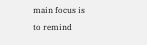main focus is to remind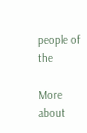people of the

More about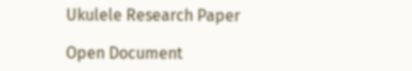Ukulele Research Paper

Open Document